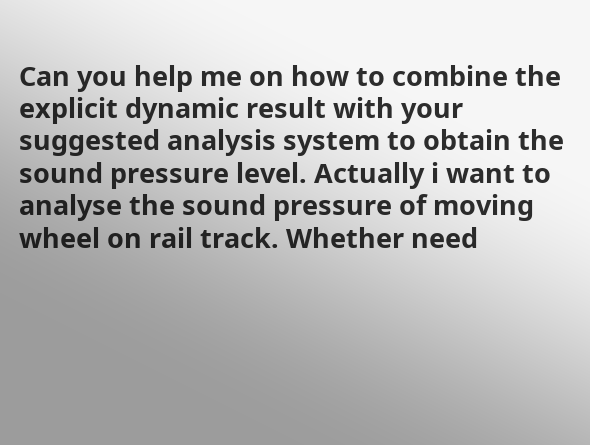Can you help me on how to combine the explicit dynamic result with your suggested analysis system to obtain the sound pressure level. Actually i want to analyse the sound pressure of moving wheel on rail track. Whether need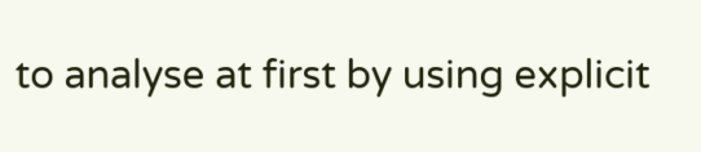to analyse at first by using explicit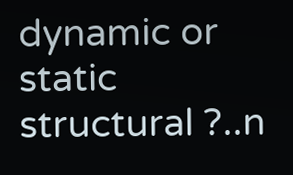dynamic or static structural ?..n